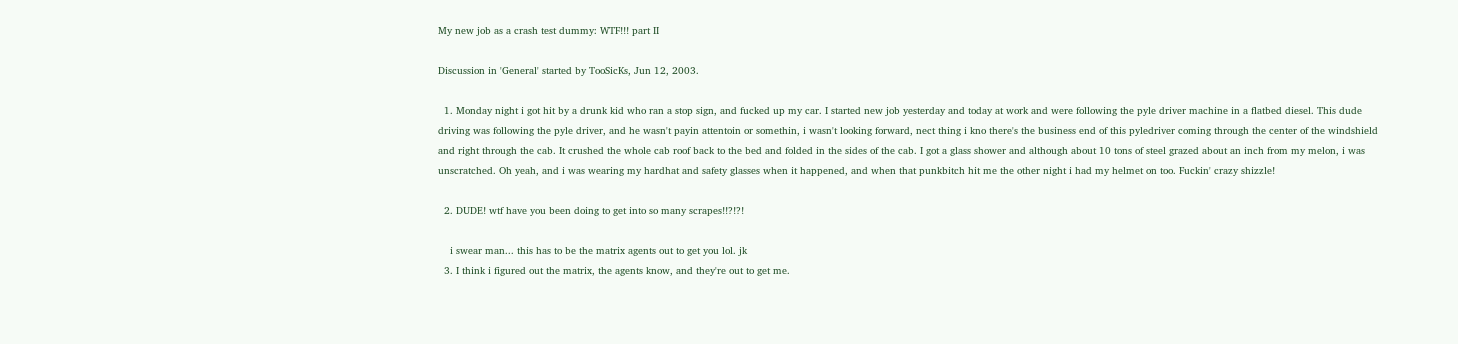My new job as a crash test dummy: WTF!!! part II

Discussion in 'General' started by TooSicKs, Jun 12, 2003.

  1. Monday night i got hit by a drunk kid who ran a stop sign, and fucked up my car. I started new job yesterday and today at work and were following the pyle driver machine in a flatbed diesel. This dude driving was following the pyle driver, and he wasn't payin attentoin or somethin, i wasn't looking forward, nect thing i kno there's the business end of this pyledriver coming through the center of the windshield and right through the cab. It crushed the whole cab roof back to the bed and folded in the sides of the cab. I got a glass shower and although about 10 tons of steel grazed about an inch from my melon, i was unscratched. Oh yeah, and i was wearing my hardhat and safety glasses when it happened, and when that punkbitch hit me the other night i had my helmet on too. Fuckin' crazy shizzle!

  2. DUDE! wtf have you been doing to get into so many scrapes!!?!?!

    i swear man... this has to be the matrix agents out to get you lol. jk
  3. I think i figured out the matrix, the agents know, and they're out to get me.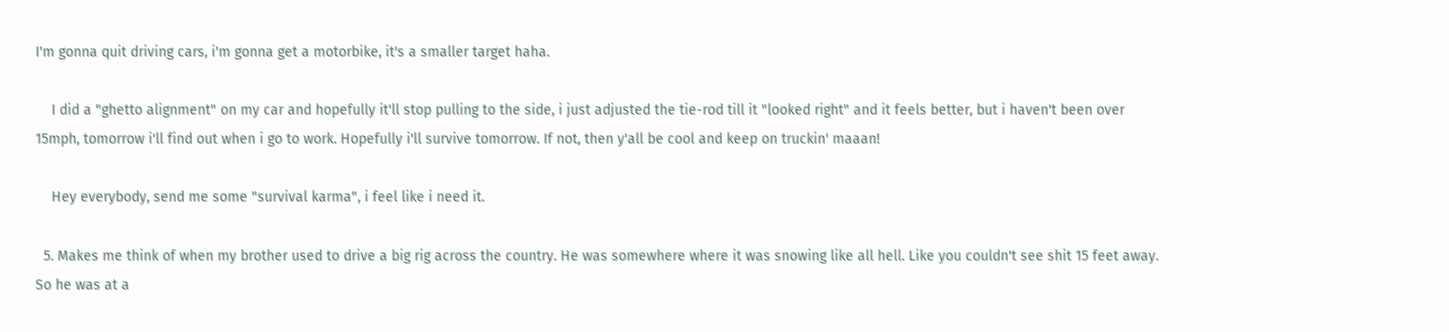I'm gonna quit driving cars, i'm gonna get a motorbike, it's a smaller target haha.

    I did a "ghetto alignment" on my car and hopefully it'll stop pulling to the side, i just adjusted the tie-rod till it "looked right" and it feels better, but i haven't been over 15mph, tomorrow i'll find out when i go to work. Hopefully i'll survive tomorrow. If not, then y'all be cool and keep on truckin' maaan!

    Hey everybody, send me some "survival karma", i feel like i need it.

  5. Makes me think of when my brother used to drive a big rig across the country. He was somewhere where it was snowing like all hell. Like you couldn't see shit 15 feet away. So he was at a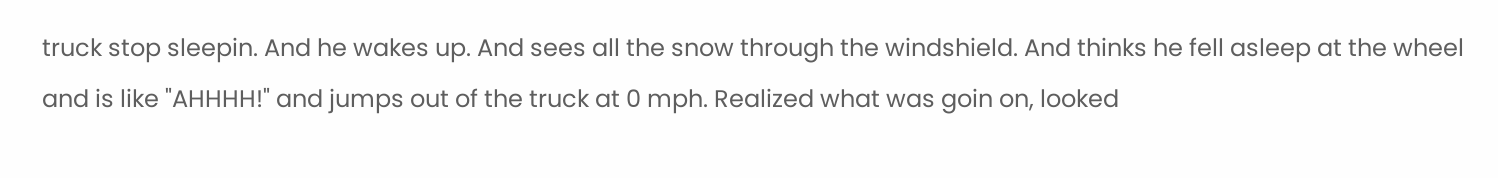truck stop sleepin. And he wakes up. And sees all the snow through the windshield. And thinks he fell asleep at the wheel and is like "AHHHH!" and jumps out of the truck at 0 mph. Realized what was goin on, looked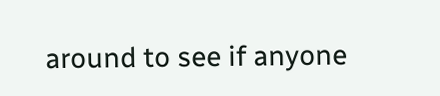around to see if anyone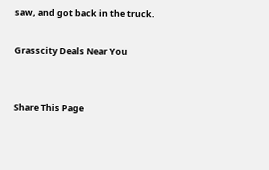saw, and got back in the truck.

Grasscity Deals Near You


Share This Page